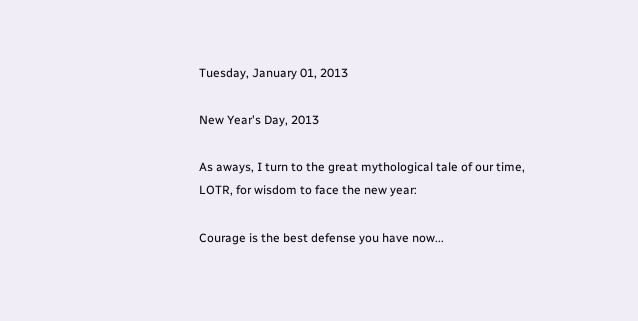Tuesday, January 01, 2013

New Year's Day, 2013

As aways, I turn to the great mythological tale of our time, LOTR, for wisdom to face the new year:

Courage is the best defense you have now...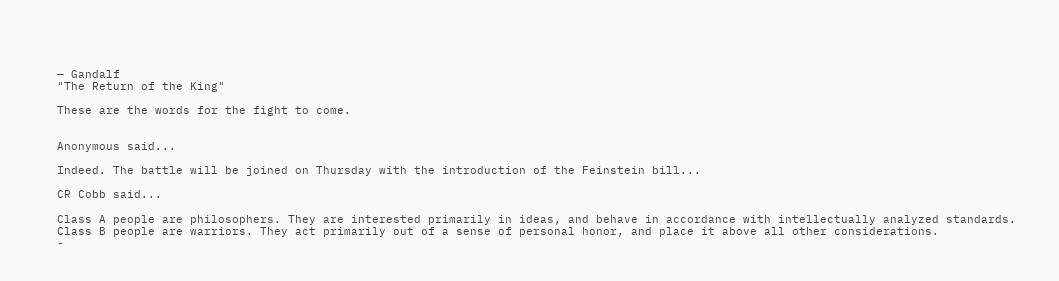— Gandalf
"The Return of the King"

These are the words for the fight to come.


Anonymous said...

Indeed. The battle will be joined on Thursday with the introduction of the Feinstein bill...

CR Cobb said...

Class A people are philosophers. They are interested primarily in ideas, and behave in accordance with intellectually analyzed standards.
Class B people are warriors. They act primarily out of a sense of personal honor, and place it above all other considerations.
-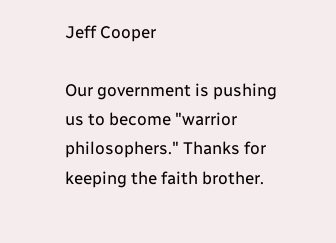Jeff Cooper

Our government is pushing us to become "warrior philosophers." Thanks for keeping the faith brother.